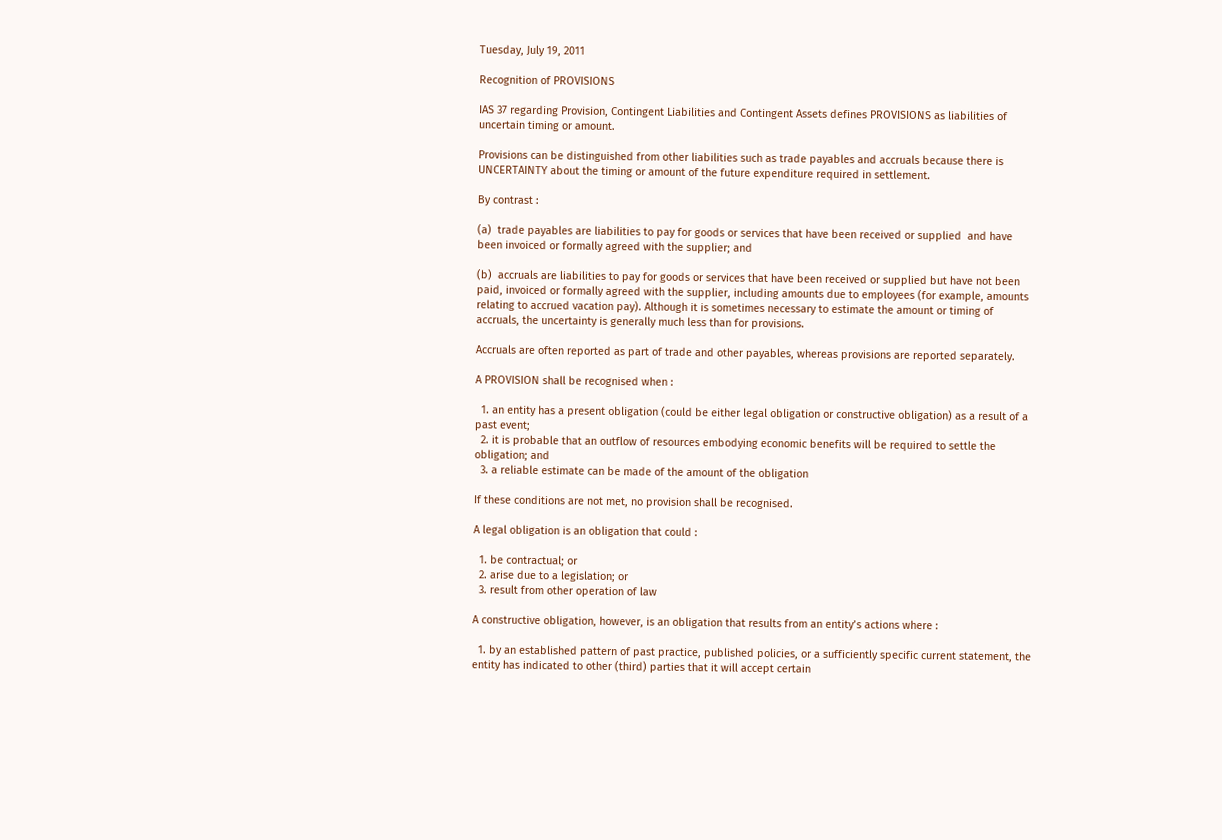Tuesday, July 19, 2011

Recognition of PROVISIONS

IAS 37 regarding Provision, Contingent Liabilities and Contingent Assets defines PROVISIONS as liabilities of uncertain timing or amount.

Provisions can be distinguished from other liabilities such as trade payables and accruals because there is UNCERTAINTY about the timing or amount of the future expenditure required in settlement.

By contrast :

(a)  trade payables are liabilities to pay for goods or services that have been received or supplied  and have been invoiced or formally agreed with the supplier; and

(b)  accruals are liabilities to pay for goods or services that have been received or supplied but have not been paid, invoiced or formally agreed with the supplier, including amounts due to employees (for example, amounts relating to accrued vacation pay). Although it is sometimes necessary to estimate the amount or timing of accruals, the uncertainty is generally much less than for provisions.

Accruals are often reported as part of trade and other payables, whereas provisions are reported separately.

A PROVISION shall be recognised when :

  1. an entity has a present obligation (could be either legal obligation or constructive obligation) as a result of a past event;
  2. it is probable that an outflow of resources embodying economic benefits will be required to settle the obligation; and
  3. a reliable estimate can be made of the amount of the obligation

If these conditions are not met, no provision shall be recognised.

A legal obligation is an obligation that could :

  1. be contractual; or
  2. arise due to a legislation; or
  3. result from other operation of law

A constructive obligation, however, is an obligation that results from an entity’s actions where :

  1. by an established pattern of past practice, published policies, or a sufficiently specific current statement, the entity has indicated to other (third) parties that it will accept certain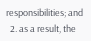responsibilities; and
  2. as a result, the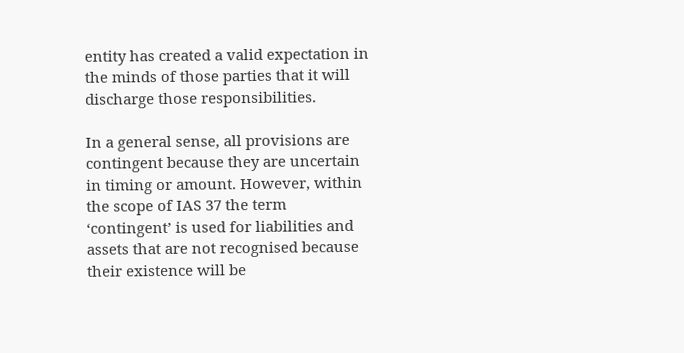entity has created a valid expectation in the minds of those parties that it will discharge those responsibilities.

In a general sense, all provisions are contingent because they are uncertain in timing or amount. However, within the scope of IAS 37 the term ‘contingent’ is used for liabilities and assets that are not recognised because their existence will be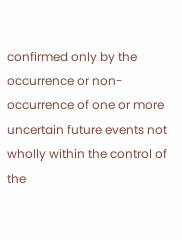confirmed only by the occurrence or non-occurrence of one or more uncertain future events not wholly within the control of the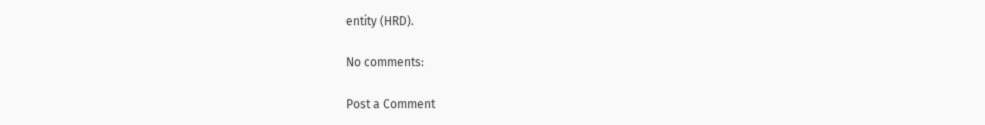entity (HRD).

No comments:

Post a Comment